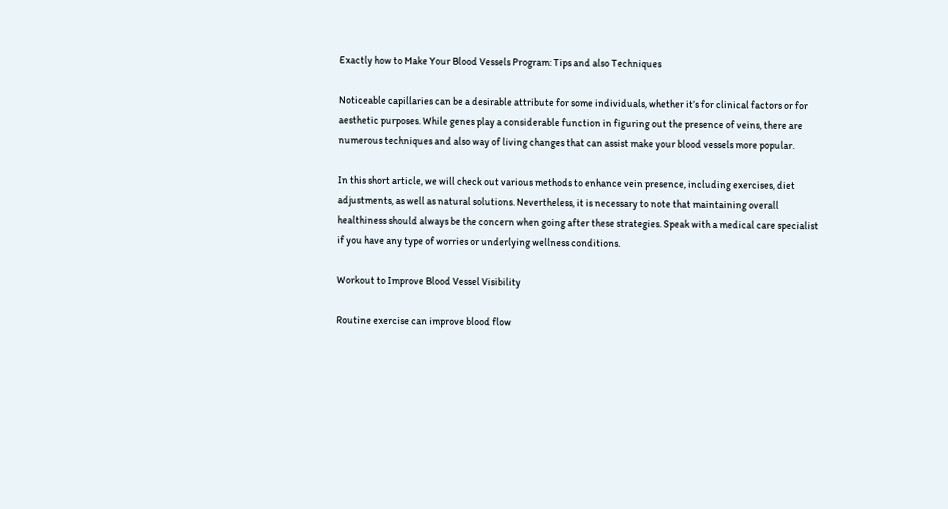Exactly how to Make Your Blood Vessels Program: Tips and also Techniques

Noticeable capillaries can be a desirable attribute for some individuals, whether it’s for clinical factors or for aesthetic purposes. While genes play a considerable function in figuring out the presence of veins, there are numerous techniques and also way of living changes that can assist make your blood vessels more popular.

In this short article, we will check out various methods to enhance vein presence, including exercises, diet adjustments, as well as natural solutions. Nevertheless, it is necessary to note that maintaining overall healthiness should always be the concern when going after these strategies. Speak with a medical care specialist if you have any type of worries or underlying wellness conditions.

Workout to Improve Blood Vessel Visibility

Routine exercise can improve blood flow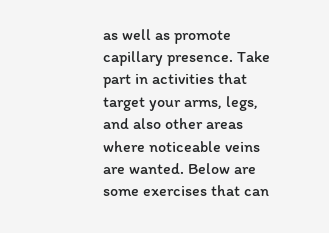as well as promote capillary presence. Take part in activities that target your arms, legs, and also other areas where noticeable veins are wanted. Below are some exercises that can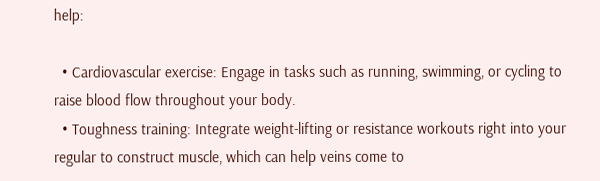help:

  • Cardiovascular exercise: Engage in tasks such as running, swimming, or cycling to raise blood flow throughout your body.
  • Toughness training: Integrate weight-lifting or resistance workouts right into your regular to construct muscle, which can help veins come to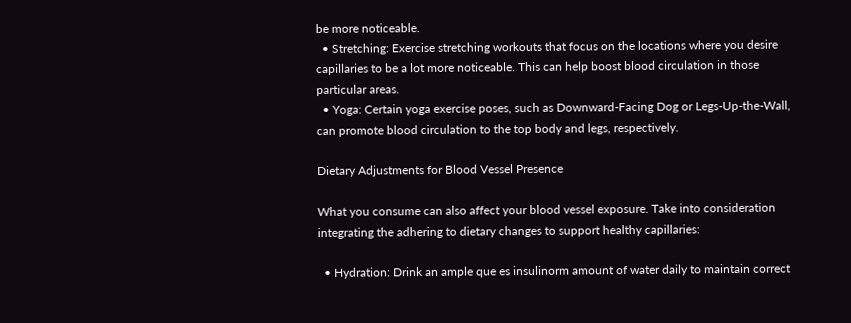be more noticeable.
  • Stretching: Exercise stretching workouts that focus on the locations where you desire capillaries to be a lot more noticeable. This can help boost blood circulation in those particular areas.
  • Yoga: Certain yoga exercise poses, such as Downward-Facing Dog or Legs-Up-the-Wall, can promote blood circulation to the top body and legs, respectively.

Dietary Adjustments for Blood Vessel Presence

What you consume can also affect your blood vessel exposure. Take into consideration integrating the adhering to dietary changes to support healthy capillaries:

  • Hydration: Drink an ample que es insulinorm amount of water daily to maintain correct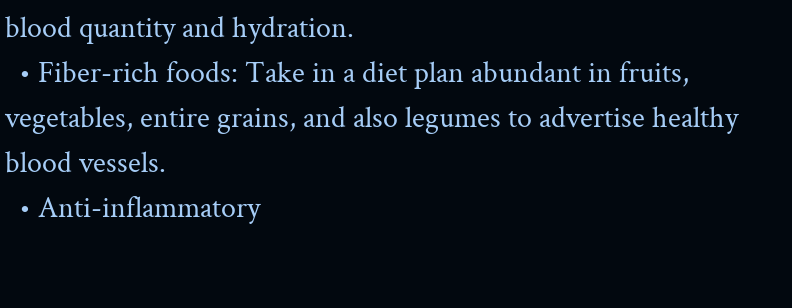blood quantity and hydration.
  • Fiber-rich foods: Take in a diet plan abundant in fruits, vegetables, entire grains, and also legumes to advertise healthy blood vessels.
  • Anti-inflammatory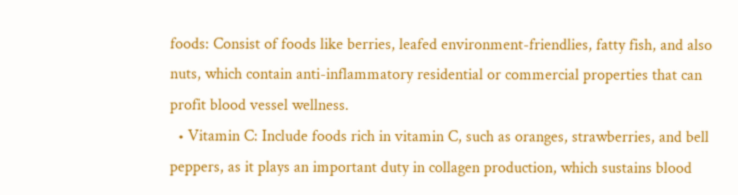foods: Consist of foods like berries, leafed environment-friendlies, fatty fish, and also nuts, which contain anti-inflammatory residential or commercial properties that can profit blood vessel wellness.
  • Vitamin C: Include foods rich in vitamin C, such as oranges, strawberries, and bell peppers, as it plays an important duty in collagen production, which sustains blood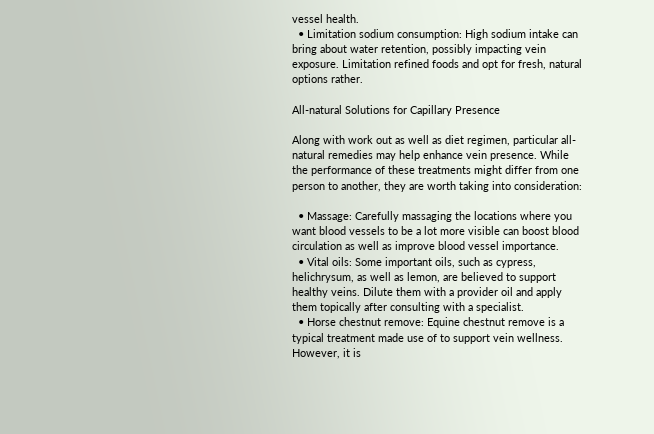vessel health.
  • Limitation sodium consumption: High sodium intake can bring about water retention, possibly impacting vein exposure. Limitation refined foods and opt for fresh, natural options rather.

All-natural Solutions for Capillary Presence

Along with work out as well as diet regimen, particular all-natural remedies may help enhance vein presence. While the performance of these treatments might differ from one person to another, they are worth taking into consideration:

  • Massage: Carefully massaging the locations where you want blood vessels to be a lot more visible can boost blood circulation as well as improve blood vessel importance.
  • Vital oils: Some important oils, such as cypress, helichrysum, as well as lemon, are believed to support healthy veins. Dilute them with a provider oil and apply them topically after consulting with a specialist.
  • Horse chestnut remove: Equine chestnut remove is a typical treatment made use of to support vein wellness. However, it is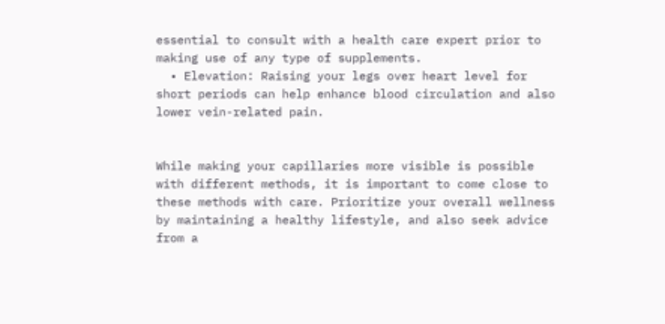essential to consult with a health care expert prior to making use of any type of supplements.
  • Elevation: Raising your legs over heart level for short periods can help enhance blood circulation and also lower vein-related pain.


While making your capillaries more visible is possible with different methods, it is important to come close to these methods with care. Prioritize your overall wellness by maintaining a healthy lifestyle, and also seek advice from a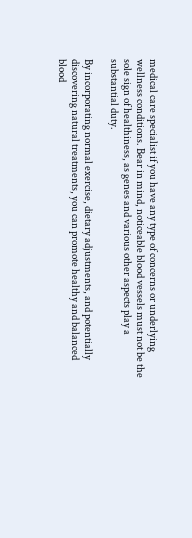medical care specialist if you have any type of concerns or underlying wellness conditions. Bear in mind, noticeable blood vessels must not be the sole sign of healthiness, as genes and various other aspects play a substantial duty.

By incorporating normal exercise, dietary adjustments, and potentially discovering natural treatments, you can promote healthy and balanced blood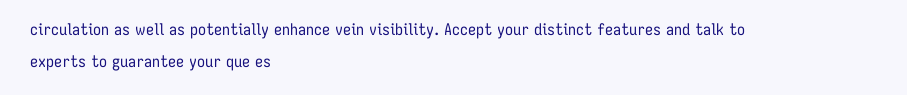circulation as well as potentially enhance vein visibility. Accept your distinct features and talk to experts to guarantee your que es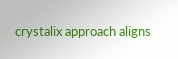crystalix approach aligns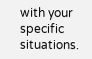with your specific situations.